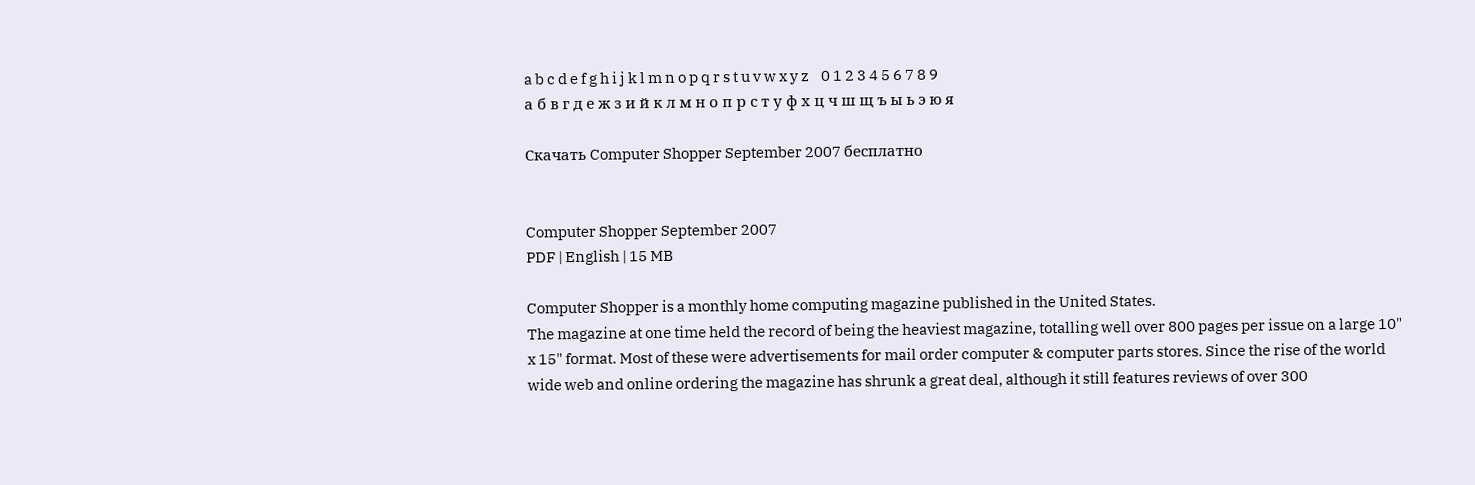a b c d e f g h i j k l m n o p q r s t u v w x y z    0 1 2 3 4 5 6 7 8 9
а б в г д е ж з и й к л м н о п р с т у ф х ц ч ш щ ъ ы ь э ю я

Скачать Computer Shopper September 2007 бесплатно


Computer Shopper September 2007
PDF | English | 15 MB

Computer Shopper is a monthly home computing magazine published in the United States.
The magazine at one time held the record of being the heaviest magazine, totalling well over 800 pages per issue on a large 10" x 15" format. Most of these were advertisements for mail order computer & computer parts stores. Since the rise of the world wide web and online ordering the magazine has shrunk a great deal, although it still features reviews of over 300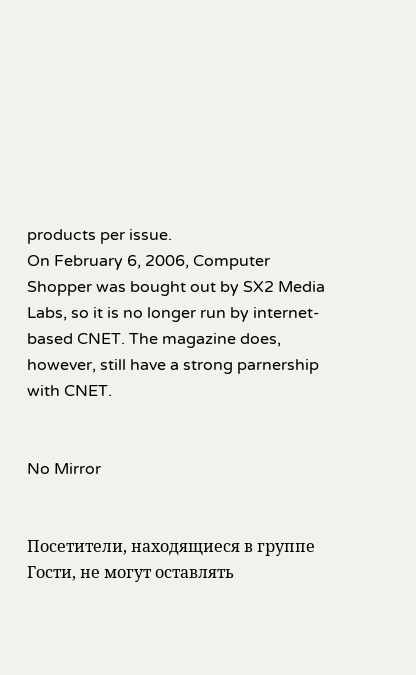products per issue.
On February 6, 2006, Computer Shopper was bought out by SX2 Media Labs, so it is no longer run by internet-based CNET. The magazine does, however, still have a strong parnership with CNET.


No Mirror


Посетители, находящиеся в группе Гости, не могут оставлять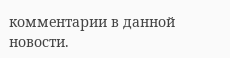комментарии в данной новости.